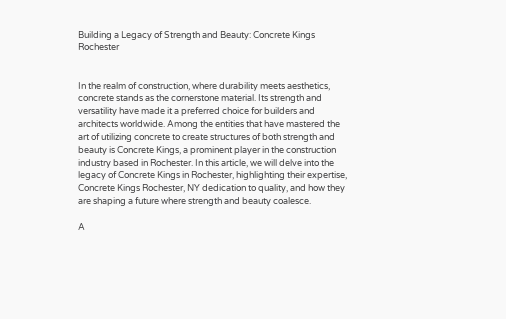Building a Legacy of Strength and Beauty: Concrete Kings Rochester


In the realm of construction, where durability meets aesthetics, concrete stands as the cornerstone material. Its strength and versatility have made it a preferred choice for builders and architects worldwide. Among the entities that have mastered the art of utilizing concrete to create structures of both strength and beauty is Concrete Kings, a prominent player in the construction industry based in Rochester. In this article, we will delve into the legacy of Concrete Kings in Rochester, highlighting their expertise, Concrete Kings Rochester, NY dedication to quality, and how they are shaping a future where strength and beauty coalesce.

A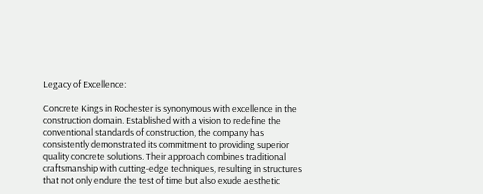Legacy of Excellence:

Concrete Kings in Rochester is synonymous with excellence in the construction domain. Established with a vision to redefine the conventional standards of construction, the company has consistently demonstrated its commitment to providing superior quality concrete solutions. Their approach combines traditional craftsmanship with cutting-edge techniques, resulting in structures that not only endure the test of time but also exude aesthetic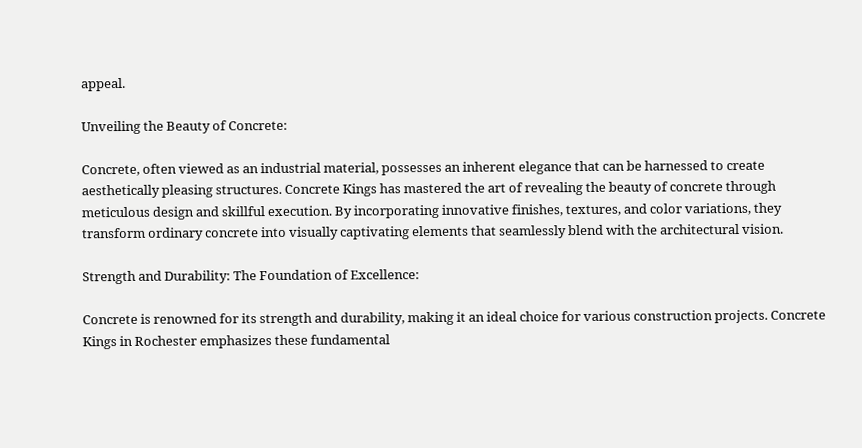appeal.

Unveiling the Beauty of Concrete:

Concrete, often viewed as an industrial material, possesses an inherent elegance that can be harnessed to create aesthetically pleasing structures. Concrete Kings has mastered the art of revealing the beauty of concrete through meticulous design and skillful execution. By incorporating innovative finishes, textures, and color variations, they transform ordinary concrete into visually captivating elements that seamlessly blend with the architectural vision.

Strength and Durability: The Foundation of Excellence:

Concrete is renowned for its strength and durability, making it an ideal choice for various construction projects. Concrete Kings in Rochester emphasizes these fundamental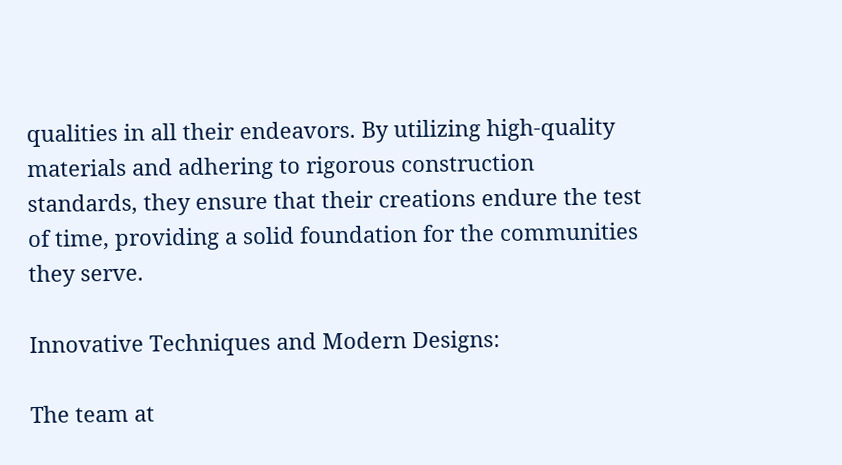qualities in all their endeavors. By utilizing high-quality materials and adhering to rigorous construction standards, they ensure that their creations endure the test of time, providing a solid foundation for the communities they serve.

Innovative Techniques and Modern Designs:

The team at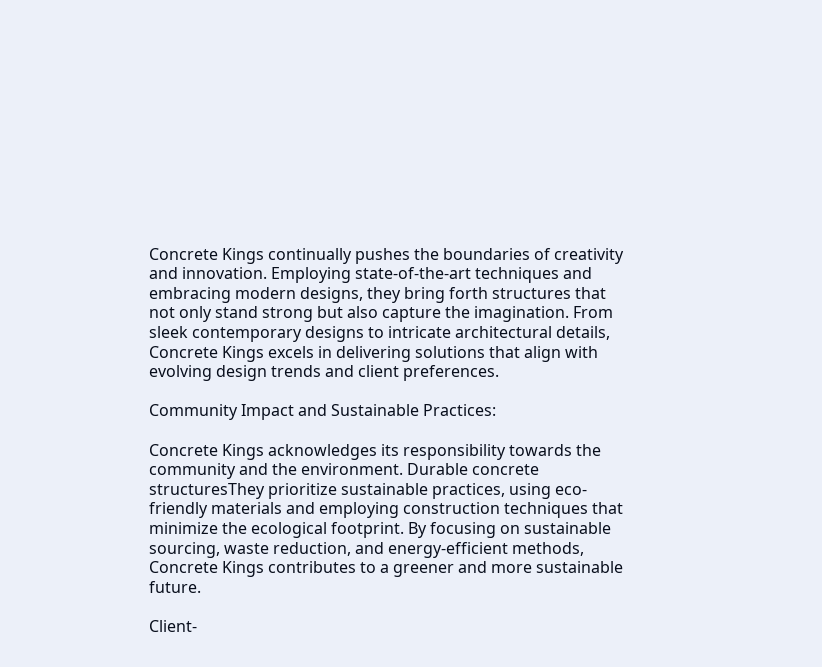Concrete Kings continually pushes the boundaries of creativity and innovation. Employing state-of-the-art techniques and embracing modern designs, they bring forth structures that not only stand strong but also capture the imagination. From sleek contemporary designs to intricate architectural details, Concrete Kings excels in delivering solutions that align with evolving design trends and client preferences.

Community Impact and Sustainable Practices:

Concrete Kings acknowledges its responsibility towards the community and the environment. Durable concrete structuresThey prioritize sustainable practices, using eco-friendly materials and employing construction techniques that minimize the ecological footprint. By focusing on sustainable sourcing, waste reduction, and energy-efficient methods, Concrete Kings contributes to a greener and more sustainable future.

Client-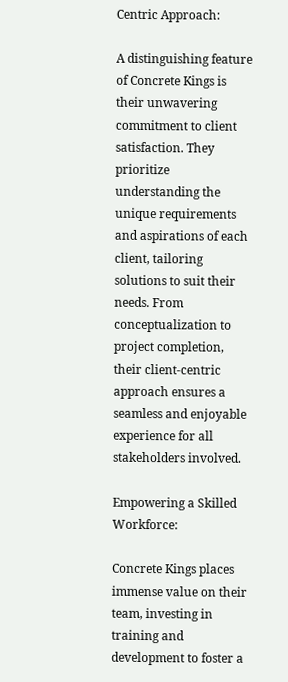Centric Approach:

A distinguishing feature of Concrete Kings is their unwavering commitment to client satisfaction. They prioritize understanding the unique requirements and aspirations of each client, tailoring solutions to suit their needs. From conceptualization to project completion, their client-centric approach ensures a seamless and enjoyable experience for all stakeholders involved.

Empowering a Skilled Workforce:

Concrete Kings places immense value on their team, investing in training and development to foster a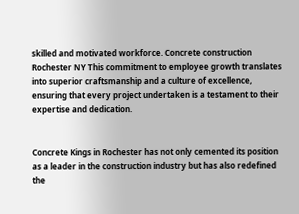skilled and motivated workforce. Concrete construction Rochester NY This commitment to employee growth translates into superior craftsmanship and a culture of excellence, ensuring that every project undertaken is a testament to their expertise and dedication.


Concrete Kings in Rochester has not only cemented its position as a leader in the construction industry but has also redefined the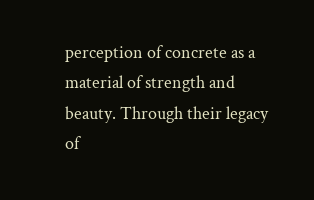perception of concrete as a material of strength and beauty. Through their legacy of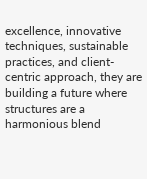excellence, innovative techniques, sustainable practices, and client-centric approach, they are building a future where structures are a harmonious blend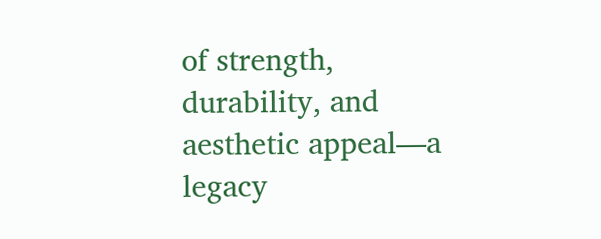of strength, durability, and aesthetic appeal—a legacy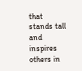that stands tall and inspires others in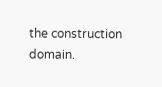the construction domain.